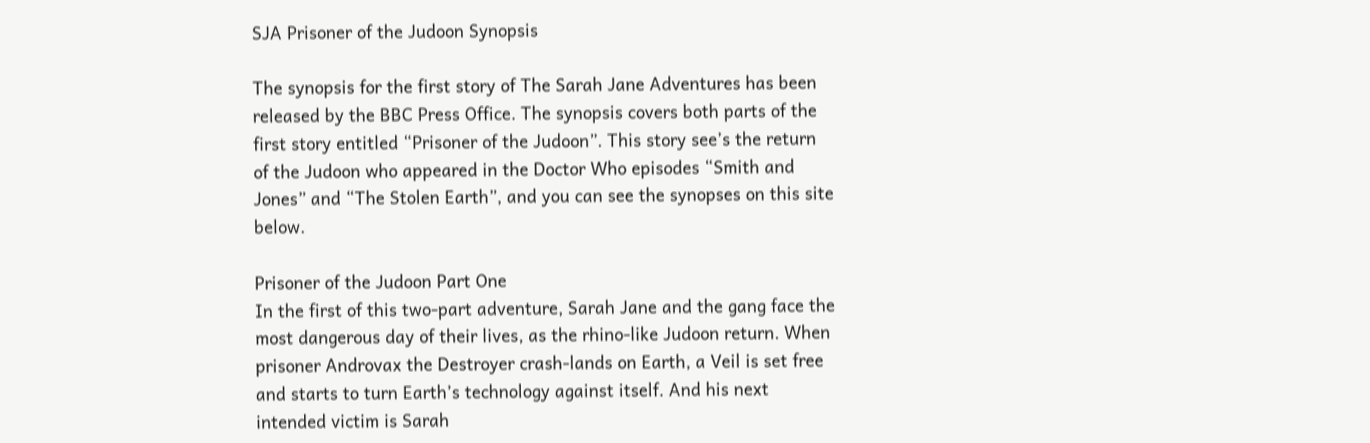SJA Prisoner of the Judoon Synopsis

The synopsis for the first story of The Sarah Jane Adventures has been released by the BBC Press Office. The synopsis covers both parts of the first story entitled “Prisoner of the Judoon”. This story see’s the return of the Judoon who appeared in the Doctor Who episodes “Smith and Jones” and “The Stolen Earth”, and you can see the synopses on this site below.

Prisoner of the Judoon Part One
In the first of this two-part adventure, Sarah Jane and the gang face the most dangerous day of their lives, as the rhino-like Judoon return. When prisoner Androvax the Destroyer crash-lands on Earth, a Veil is set free and starts to turn Earth’s technology against itself. And his next intended victim is Sarah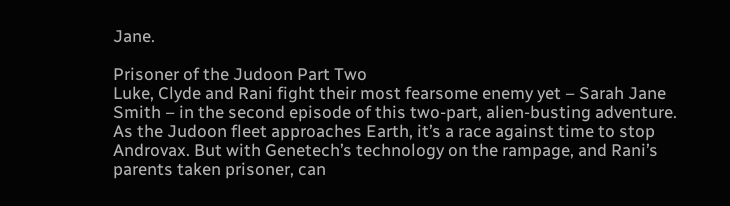Jane.

Prisoner of the Judoon Part Two
Luke, Clyde and Rani fight their most fearsome enemy yet – Sarah Jane Smith – in the second episode of this two-part, alien-busting adventure. As the Judoon fleet approaches Earth, it’s a race against time to stop Androvax. But with Genetech’s technology on the rampage, and Rani’s parents taken prisoner, can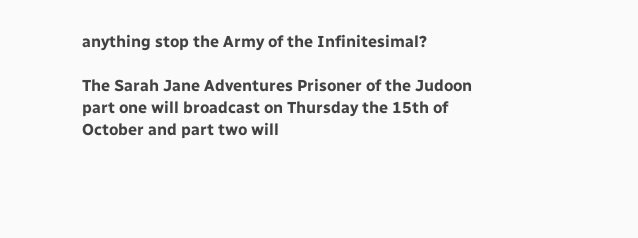anything stop the Army of the Infinitesimal?

The Sarah Jane Adventures Prisoner of the Judoon part one will broadcast on Thursday the 15th of October and part two will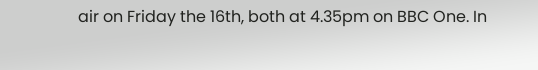air on Friday the 16th, both at 4.35pm on BBC One. In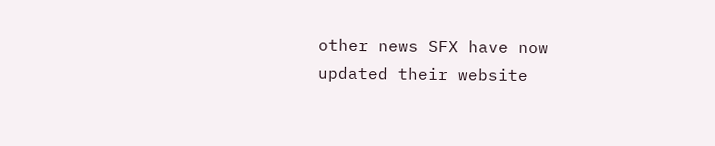other news SFX have now updated their website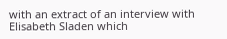with an extract of an interview with Elisabeth Sladen which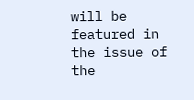will be featured in the issue of the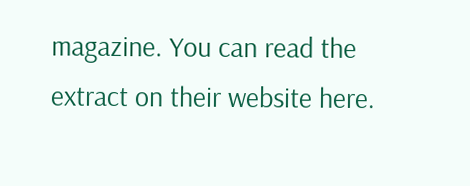magazine. You can read the extract on their website here.